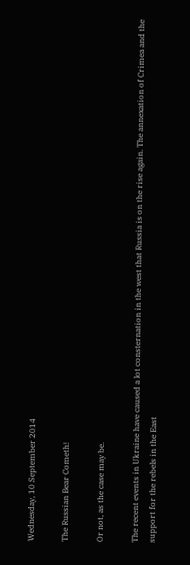Wednesday, 10 September 2014

The Russian Bear Cometh!

Or not, as the case may be.

The recent events in Ukraine have caused a lot consternation in the west that Russia is on the rise again. The annexation of Crimea and the support for the rebels in the East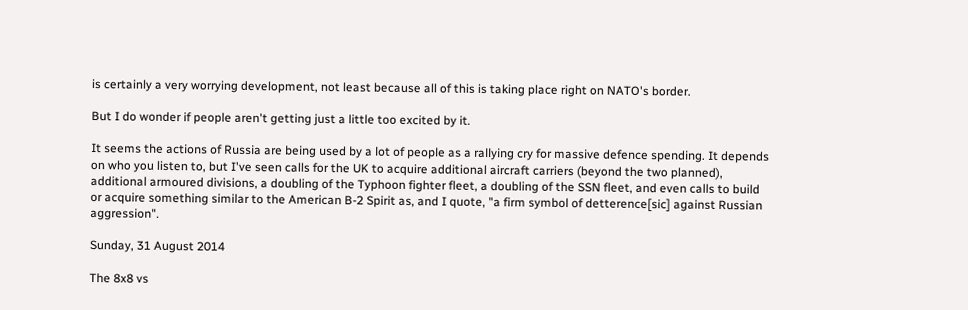is certainly a very worrying development, not least because all of this is taking place right on NATO's border.

But I do wonder if people aren't getting just a little too excited by it.

It seems the actions of Russia are being used by a lot of people as a rallying cry for massive defence spending. It depends on who you listen to, but I've seen calls for the UK to acquire additional aircraft carriers (beyond the two planned), additional armoured divisions, a doubling of the Typhoon fighter fleet, a doubling of the SSN fleet, and even calls to build or acquire something similar to the American B-2 Spirit as, and I quote, "a firm symbol of detterence[sic] against Russian aggression".

Sunday, 31 August 2014

The 8x8 vs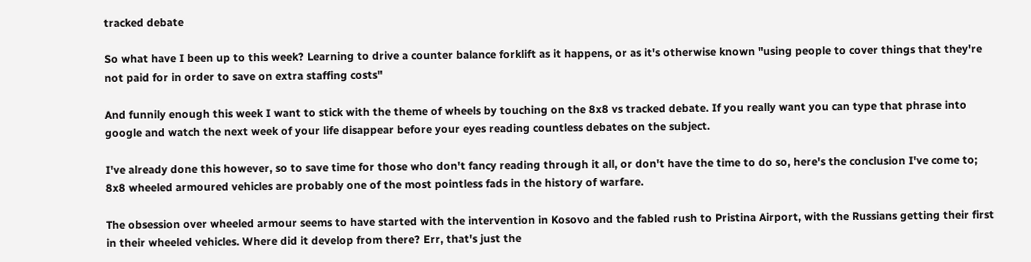tracked debate

So what have I been up to this week? Learning to drive a counter balance forklift as it happens, or as it's otherwise known "using people to cover things that they're not paid for in order to save on extra staffing costs"

And funnily enough this week I want to stick with the theme of wheels by touching on the 8x8 vs tracked debate. If you really want you can type that phrase into google and watch the next week of your life disappear before your eyes reading countless debates on the subject.

I've already done this however, so to save time for those who don't fancy reading through it all, or don't have the time to do so, here's the conclusion I've come to; 8x8 wheeled armoured vehicles are probably one of the most pointless fads in the history of warfare.

The obsession over wheeled armour seems to have started with the intervention in Kosovo and the fabled rush to Pristina Airport, with the Russians getting their first in their wheeled vehicles. Where did it develop from there? Err, that's just the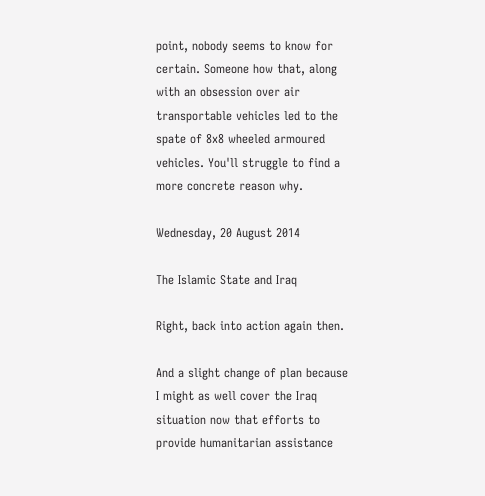point, nobody seems to know for certain. Someone how that, along with an obsession over air transportable vehicles led to the spate of 8x8 wheeled armoured vehicles. You'll struggle to find a more concrete reason why.

Wednesday, 20 August 2014

The Islamic State and Iraq

Right, back into action again then.

And a slight change of plan because I might as well cover the Iraq situation now that efforts to provide humanitarian assistance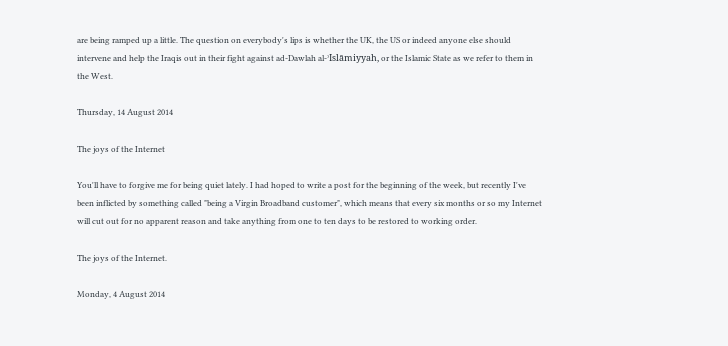are being ramped up a little. The question on everybody's lips is whether the UK, the US or indeed anyone else should intervene and help the Iraqis out in their fight against ad-Dawlah al-ʾIslāmiyyah, or the Islamic State as we refer to them in the West.

Thursday, 14 August 2014

The joys of the Internet

You'll have to forgive me for being quiet lately. I had hoped to write a post for the beginning of the week, but recently I've been inflicted by something called "being a Virgin Broadband customer", which means that every six months or so my Internet will cut out for no apparent reason and take anything from one to ten days to be restored to working order.

The joys of the Internet.

Monday, 4 August 2014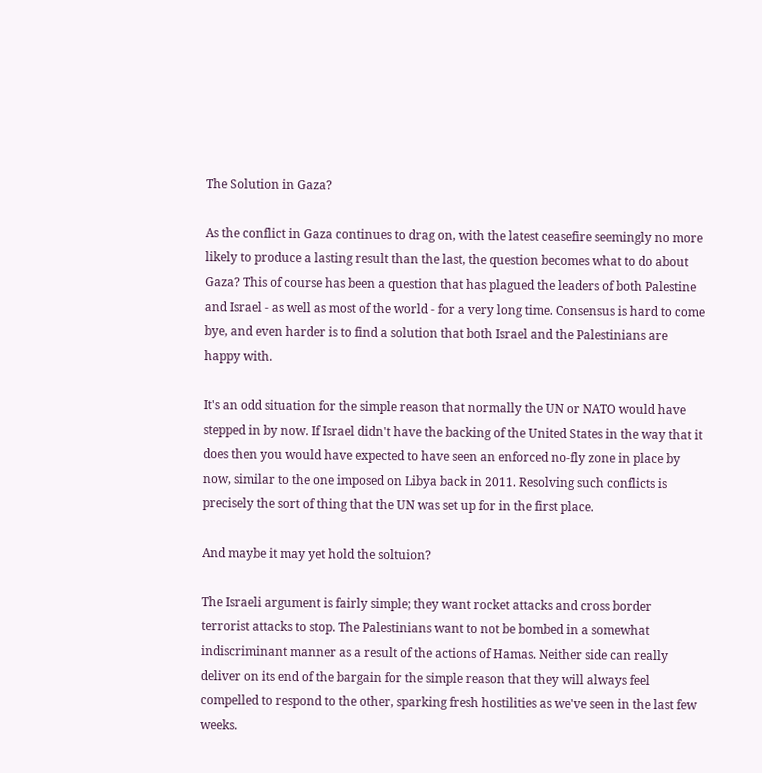The Solution in Gaza?

As the conflict in Gaza continues to drag on, with the latest ceasefire seemingly no more likely to produce a lasting result than the last, the question becomes what to do about Gaza? This of course has been a question that has plagued the leaders of both Palestine and Israel - as well as most of the world - for a very long time. Consensus is hard to come bye, and even harder is to find a solution that both Israel and the Palestinians are happy with.

It's an odd situation for the simple reason that normally the UN or NATO would have stepped in by now. If Israel didn't have the backing of the United States in the way that it does then you would have expected to have seen an enforced no-fly zone in place by now, similar to the one imposed on Libya back in 2011. Resolving such conflicts is precisely the sort of thing that the UN was set up for in the first place.

And maybe it may yet hold the soltuion?

The Israeli argument is fairly simple; they want rocket attacks and cross border terrorist attacks to stop. The Palestinians want to not be bombed in a somewhat indiscriminant manner as a result of the actions of Hamas. Neither side can really deliver on its end of the bargain for the simple reason that they will always feel compelled to respond to the other, sparking fresh hostilities as we've seen in the last few weeks.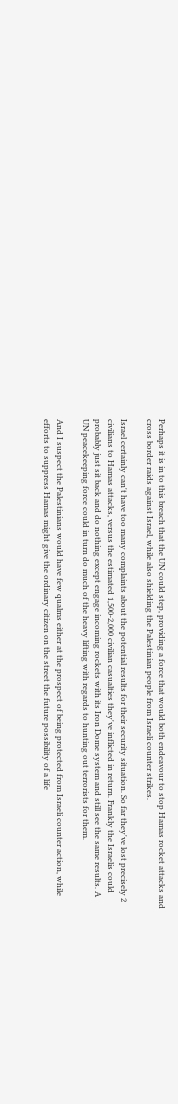Perhaps it is in to this breach that the UN could step, providing a force that would both endeavour to stop Hamas rocket attacks and cross border raids against Israel, while also shielding the Palestinian people from Israeli counter strikes.

Israel certainly can't have too many complaints about the potential results for their security situation. So far they've lost precisely 2 civilians to Hamas attacks, versus the estimated 1,500-2,000 civilian casualties they've inflicted in return. Frankly the Israelis could probably just sit back and do nothing except engage incoming rockets with its Iron Dome system and still see the same results. A UN peacekeeping force could in turn do much of the heavy lifting with regards to hunting out terrorists for them.

And I suspect the Palestinians would have few qualms either at the prospect of being protected from Israeli counter action, while efforts to suppress Hamas might give the ordinary citizen on the street the future possibility of a life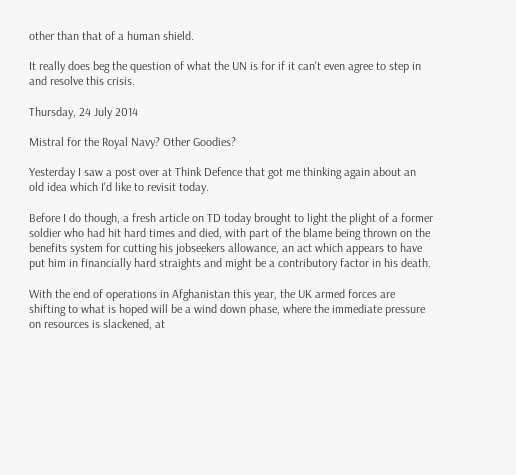other than that of a human shield.

It really does beg the question of what the UN is for if it can't even agree to step in and resolve this crisis.

Thursday, 24 July 2014

Mistral for the Royal Navy? Other Goodies?

Yesterday I saw a post over at Think Defence that got me thinking again about an old idea which I'd like to revisit today.

Before I do though, a fresh article on TD today brought to light the plight of a former soldier who had hit hard times and died, with part of the blame being thrown on the benefits system for cutting his jobseekers allowance, an act which appears to have put him in financially hard straights and might be a contributory factor in his death.

With the end of operations in Afghanistan this year, the UK armed forces are shifting to what is hoped will be a wind down phase, where the immediate pressure on resources is slackened, at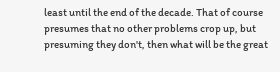least until the end of the decade. That of course presumes that no other problems crop up, but presuming they don't, then what will be the great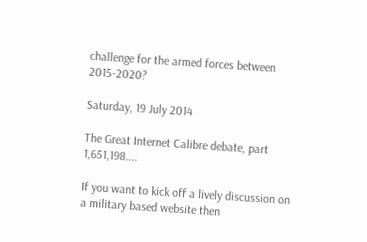challenge for the armed forces between 2015-2020?

Saturday, 19 July 2014

The Great Internet Calibre debate, part 1,651,198....

If you want to kick off a lively discussion on a military based website then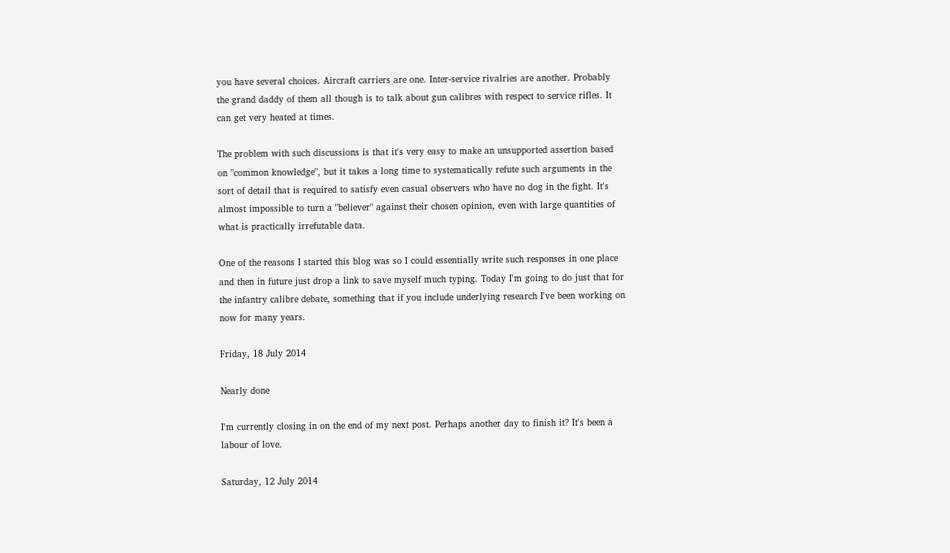you have several choices. Aircraft carriers are one. Inter-service rivalries are another. Probably the grand daddy of them all though is to talk about gun calibres with respect to service rifles. It can get very heated at times.

The problem with such discussions is that it's very easy to make an unsupported assertion based on "common knowledge", but it takes a long time to systematically refute such arguments in the sort of detail that is required to satisfy even casual observers who have no dog in the fight. It's almost impossible to turn a "believer" against their chosen opinion, even with large quantities of what is practically irrefutable data.

One of the reasons I started this blog was so I could essentially write such responses in one place and then in future just drop a link to save myself much typing. Today I'm going to do just that for the infantry calibre debate, something that if you include underlying research I've been working on now for many years.

Friday, 18 July 2014

Nearly done

I'm currently closing in on the end of my next post. Perhaps another day to finish it? It's been a labour of love.

Saturday, 12 July 2014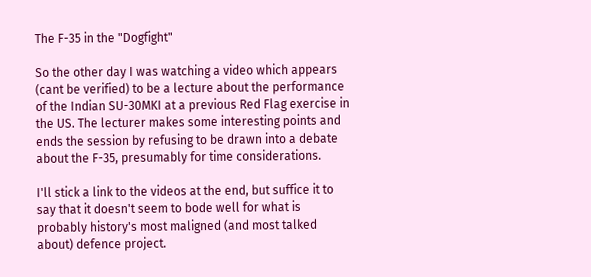The F-35 in the "Dogfight"

So the other day I was watching a video which appears (cant be verified) to be a lecture about the performance of the Indian SU-30MKI at a previous Red Flag exercise in the US. The lecturer makes some interesting points and ends the session by refusing to be drawn into a debate about the F-35, presumably for time considerations.

I'll stick a link to the videos at the end, but suffice it to say that it doesn't seem to bode well for what is probably history's most maligned (and most talked about) defence project.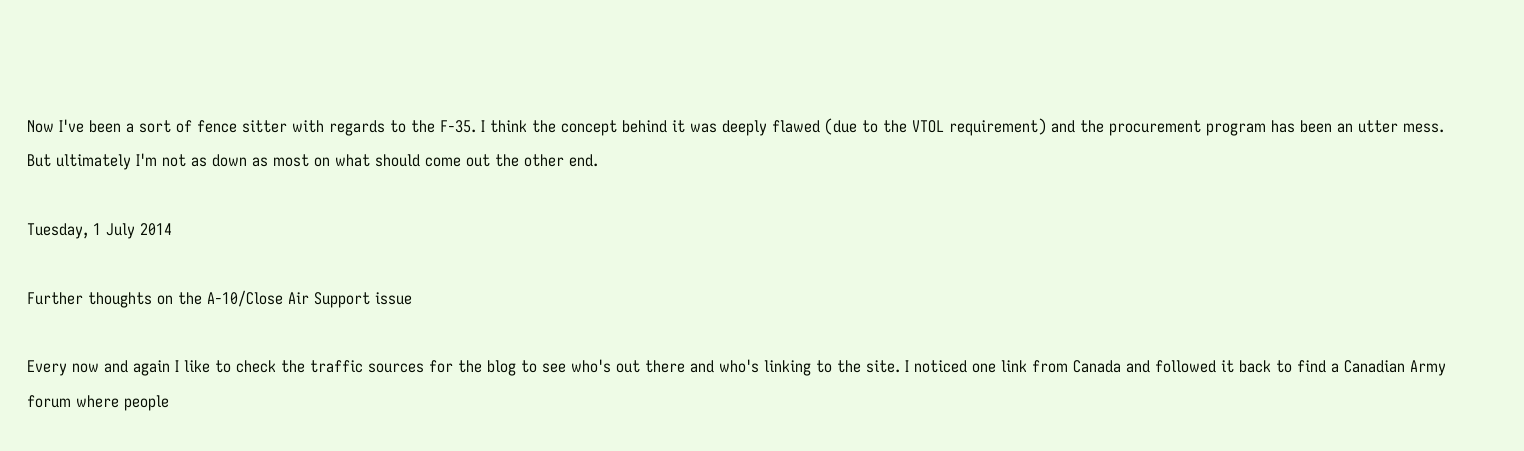Now I've been a sort of fence sitter with regards to the F-35. I think the concept behind it was deeply flawed (due to the VTOL requirement) and the procurement program has been an utter mess. But ultimately I'm not as down as most on what should come out the other end.

Tuesday, 1 July 2014

Further thoughts on the A-10/Close Air Support issue

Every now and again I like to check the traffic sources for the blog to see who's out there and who's linking to the site. I noticed one link from Canada and followed it back to find a Canadian Army forum where people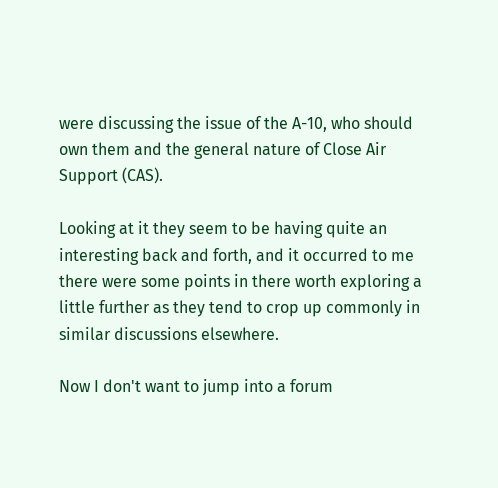were discussing the issue of the A-10, who should own them and the general nature of Close Air Support (CAS).

Looking at it they seem to be having quite an interesting back and forth, and it occurred to me there were some points in there worth exploring a little further as they tend to crop up commonly in similar discussions elsewhere.

Now I don't want to jump into a forum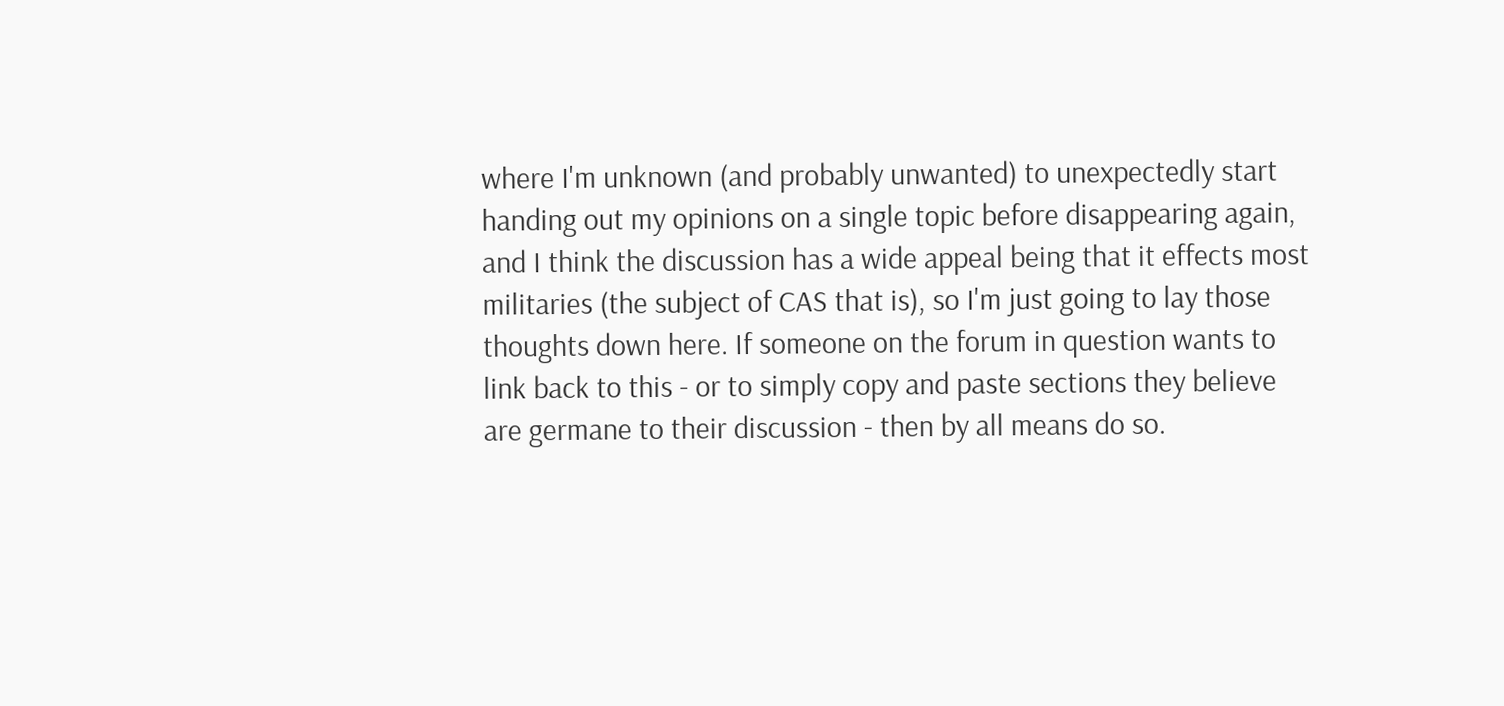where I'm unknown (and probably unwanted) to unexpectedly start handing out my opinions on a single topic before disappearing again, and I think the discussion has a wide appeal being that it effects most militaries (the subject of CAS that is), so I'm just going to lay those thoughts down here. If someone on the forum in question wants to link back to this - or to simply copy and paste sections they believe are germane to their discussion - then by all means do so.